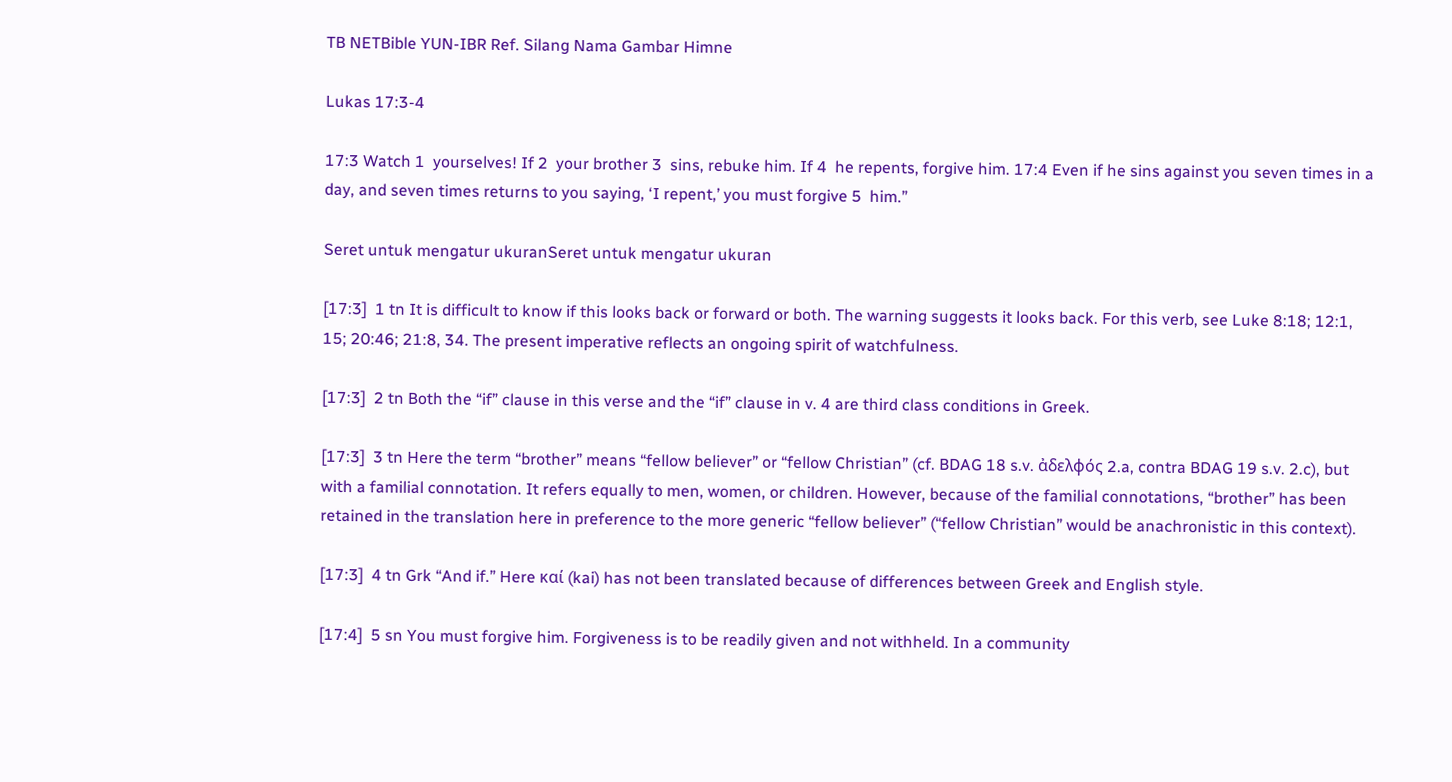TB NETBible YUN-IBR Ref. Silang Nama Gambar Himne

Lukas 17:3-4

17:3 Watch 1  yourselves! If 2  your brother 3  sins, rebuke him. If 4  he repents, forgive him. 17:4 Even if he sins against you seven times in a day, and seven times returns to you saying, ‘I repent,’ you must forgive 5  him.”

Seret untuk mengatur ukuranSeret untuk mengatur ukuran

[17:3]  1 tn It is difficult to know if this looks back or forward or both. The warning suggests it looks back. For this verb, see Luke 8:18; 12:1, 15; 20:46; 21:8, 34. The present imperative reflects an ongoing spirit of watchfulness.

[17:3]  2 tn Both the “if” clause in this verse and the “if” clause in v. 4 are third class conditions in Greek.

[17:3]  3 tn Here the term “brother” means “fellow believer” or “fellow Christian” (cf. BDAG 18 s.v. ἀδελφός 2.a, contra BDAG 19 s.v. 2.c), but with a familial connotation. It refers equally to men, women, or children. However, because of the familial connotations, “brother” has been retained in the translation here in preference to the more generic “fellow believer” (“fellow Christian” would be anachronistic in this context).

[17:3]  4 tn Grk “And if.” Here καί (kai) has not been translated because of differences between Greek and English style.

[17:4]  5 sn You must forgive him. Forgiveness is to be readily given and not withheld. In a community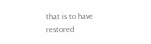that is to have restored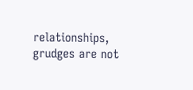relationships, grudges are not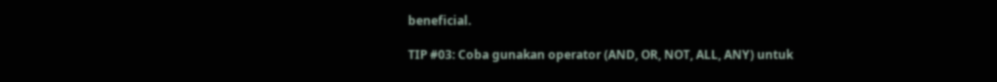beneficial.

TIP #03: Coba gunakan operator (AND, OR, NOT, ALL, ANY) untuk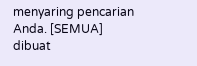menyaring pencarian Anda. [SEMUA]
dibuat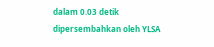dalam 0.03 detik
dipersembahkan oleh YLSA